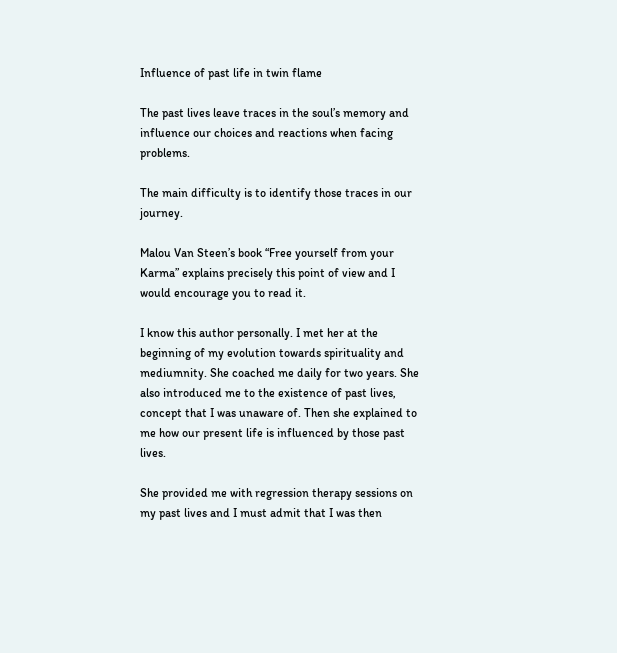Influence of past life in twin flame

The past lives leave traces in the soul’s memory and influence our choices and reactions when facing problems.

The main difficulty is to identify those traces in our journey.

Malou Van Steen’s book “Free yourself from your Karma” explains precisely this point of view and I would encourage you to read it.

I know this author personally. I met her at the beginning of my evolution towards spirituality and mediumnity. She coached me daily for two years. She also introduced me to the existence of past lives, concept that I was unaware of. Then she explained to me how our present life is influenced by those past lives.

She provided me with regression therapy sessions on my past lives and I must admit that I was then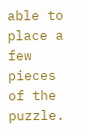able to place a few pieces of the puzzle.